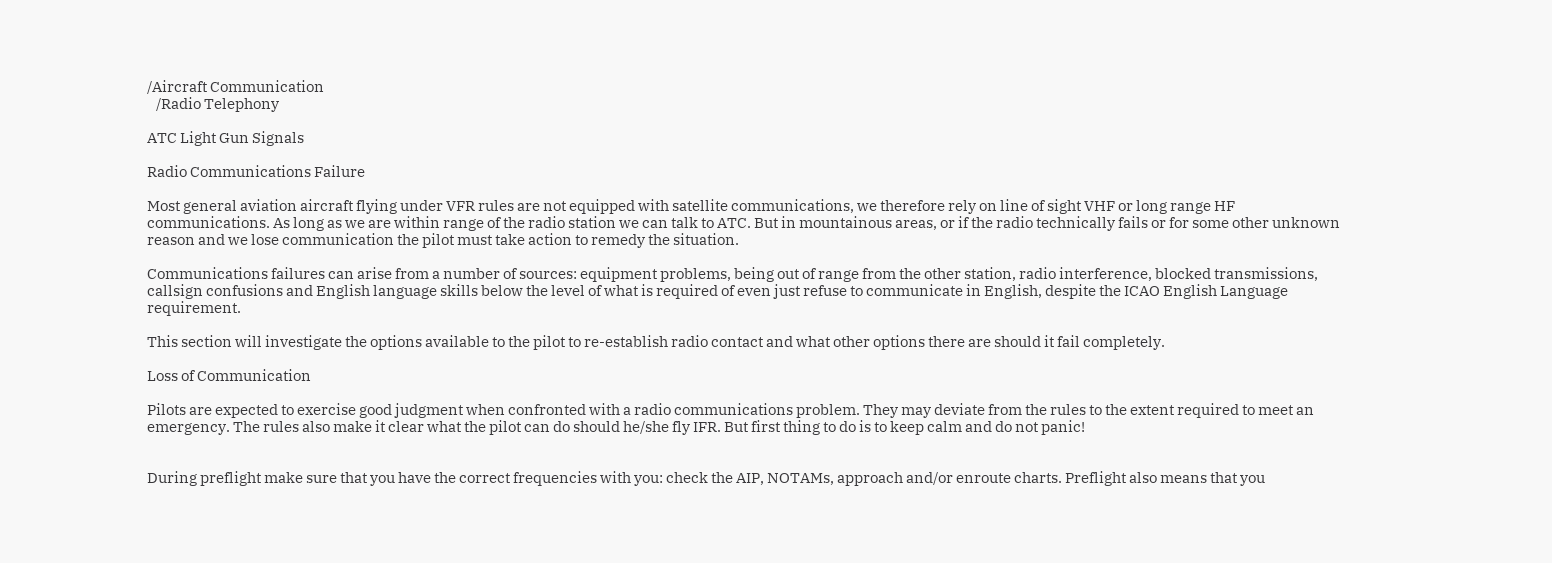/Aircraft Communication
   /Radio Telephony

ATC Light Gun Signals

Radio Communications Failure

Most general aviation aircraft flying under VFR rules are not equipped with satellite communications, we therefore rely on line of sight VHF or long range HF communications. As long as we are within range of the radio station we can talk to ATC. But in mountainous areas, or if the radio technically fails or for some other unknown reason and we lose communication the pilot must take action to remedy the situation.

Communications failures can arise from a number of sources: equipment problems, being out of range from the other station, radio interference, blocked transmissions, callsign confusions and English language skills below the level of what is required of even just refuse to communicate in English, despite the ICAO English Language requirement.

This section will investigate the options available to the pilot to re-establish radio contact and what other options there are should it fail completely.

Loss of Communication

Pilots are expected to exercise good judgment when confronted with a radio communications problem. They may deviate from the rules to the extent required to meet an emergency. The rules also make it clear what the pilot can do should he/she fly IFR. But first thing to do is to keep calm and do not panic!


During preflight make sure that you have the correct frequencies with you: check the AIP, NOTAMs, approach and/or enroute charts. Preflight also means that you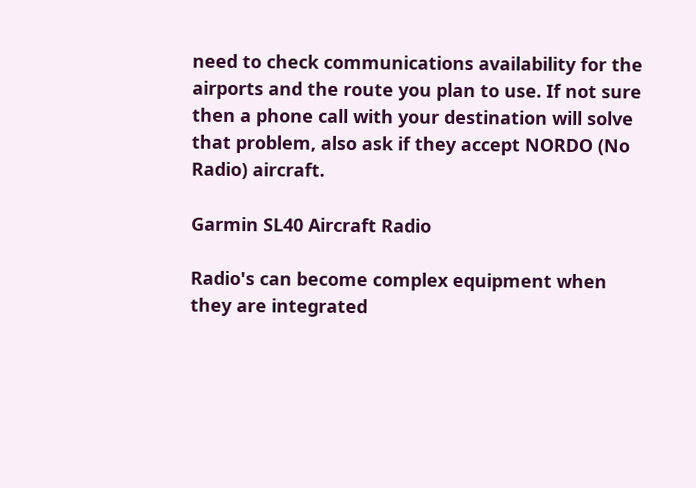need to check communications availability for the airports and the route you plan to use. If not sure then a phone call with your destination will solve that problem, also ask if they accept NORDO (No Radio) aircraft.

Garmin SL40 Aircraft Radio

Radio's can become complex equipment when they are integrated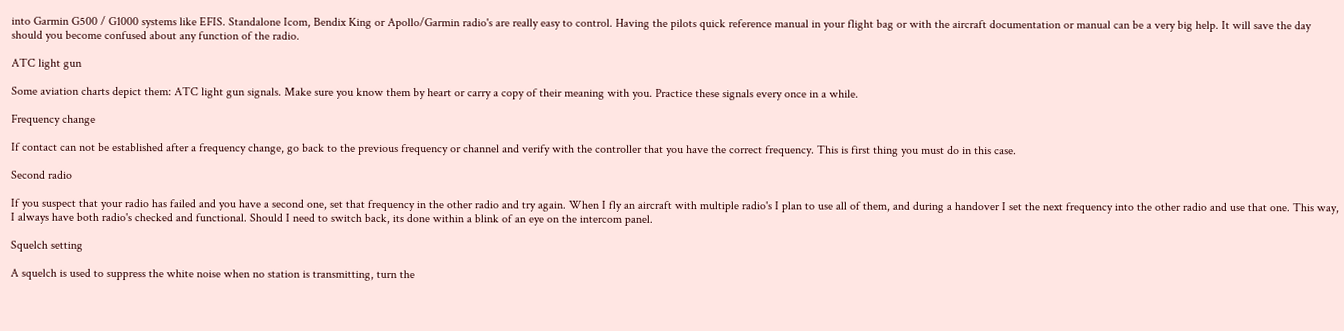into Garmin G500 / G1000 systems like EFIS. Standalone Icom, Bendix King or Apollo/Garmin radio's are really easy to control. Having the pilots quick reference manual in your flight bag or with the aircraft documentation or manual can be a very big help. It will save the day should you become confused about any function of the radio.

ATC light gun

Some aviation charts depict them: ATC light gun signals. Make sure you know them by heart or carry a copy of their meaning with you. Practice these signals every once in a while.

Frequency change

If contact can not be established after a frequency change, go back to the previous frequency or channel and verify with the controller that you have the correct frequency. This is first thing you must do in this case.

Second radio

If you suspect that your radio has failed and you have a second one, set that frequency in the other radio and try again. When I fly an aircraft with multiple radio's I plan to use all of them, and during a handover I set the next frequency into the other radio and use that one. This way, I always have both radio's checked and functional. Should I need to switch back, its done within a blink of an eye on the intercom panel.

Squelch setting

A squelch is used to suppress the white noise when no station is transmitting, turn the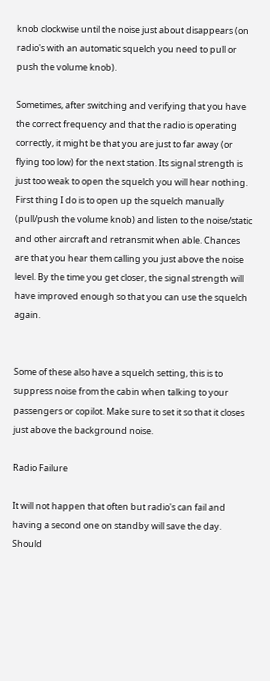knob clockwise until the noise just about disappears (on radio's with an automatic squelch you need to pull or push the volume knob).

Sometimes, after switching and verifying that you have the correct frequency and that the radio is operating correctly, it might be that you are just to far away (or flying too low) for the next station. Its signal strength is just too weak to open the squelch you will hear nothing.
First thing I do is to open up the squelch manually (pull/push the volume knob) and listen to the noise/static and other aircraft and retransmit when able. Chances are that you hear them calling you just above the noise level. By the time you get closer, the signal strength will have improved enough so that you can use the squelch again.


Some of these also have a squelch setting, this is to suppress noise from the cabin when talking to your passengers or copilot. Make sure to set it so that it closes just above the background noise.

Radio Failure

It will not happen that often but radio's can fail and having a second one on standby will save the day. Should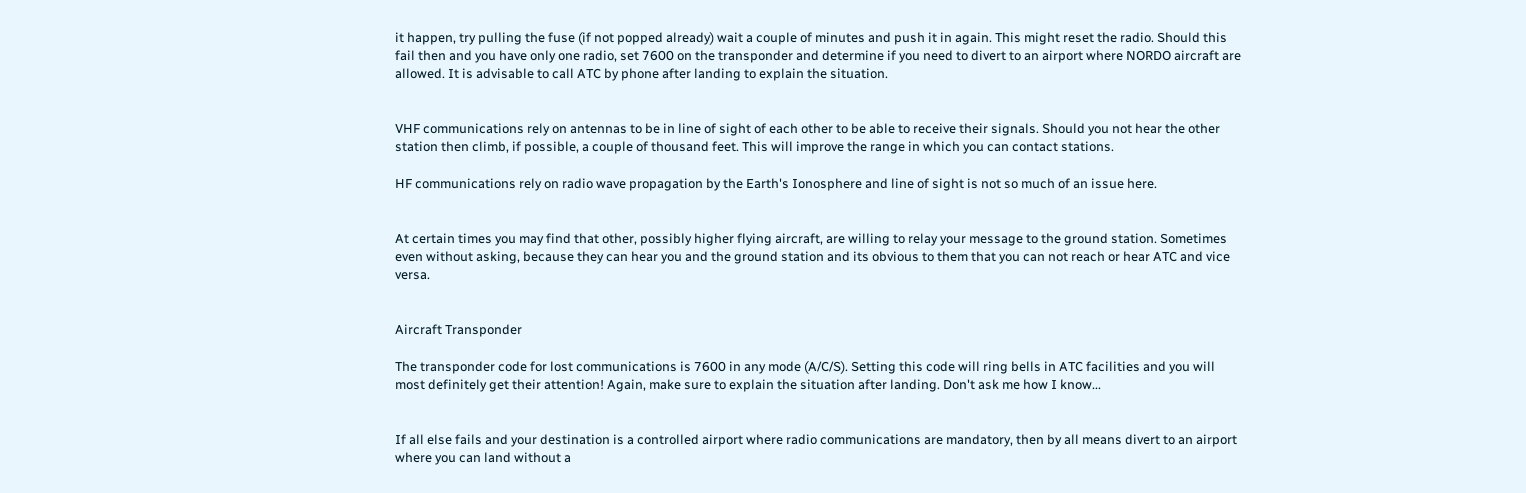it happen, try pulling the fuse (if not popped already) wait a couple of minutes and push it in again. This might reset the radio. Should this fail then and you have only one radio, set 7600 on the transponder and determine if you need to divert to an airport where NORDO aircraft are allowed. It is advisable to call ATC by phone after landing to explain the situation.


VHF communications rely on antennas to be in line of sight of each other to be able to receive their signals. Should you not hear the other station then climb, if possible, a couple of thousand feet. This will improve the range in which you can contact stations.

HF communications rely on radio wave propagation by the Earth's Ionosphere and line of sight is not so much of an issue here.


At certain times you may find that other, possibly higher flying aircraft, are willing to relay your message to the ground station. Sometimes even without asking, because they can hear you and the ground station and its obvious to them that you can not reach or hear ATC and vice versa.


Aircraft Transponder

The transponder code for lost communications is 7600 in any mode (A/C/S). Setting this code will ring bells in ATC facilities and you will most definitely get their attention! Again, make sure to explain the situation after landing. Don't ask me how I know...


If all else fails and your destination is a controlled airport where radio communications are mandatory, then by all means divert to an airport where you can land without a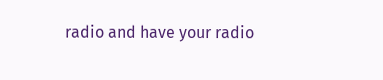radio and have your radio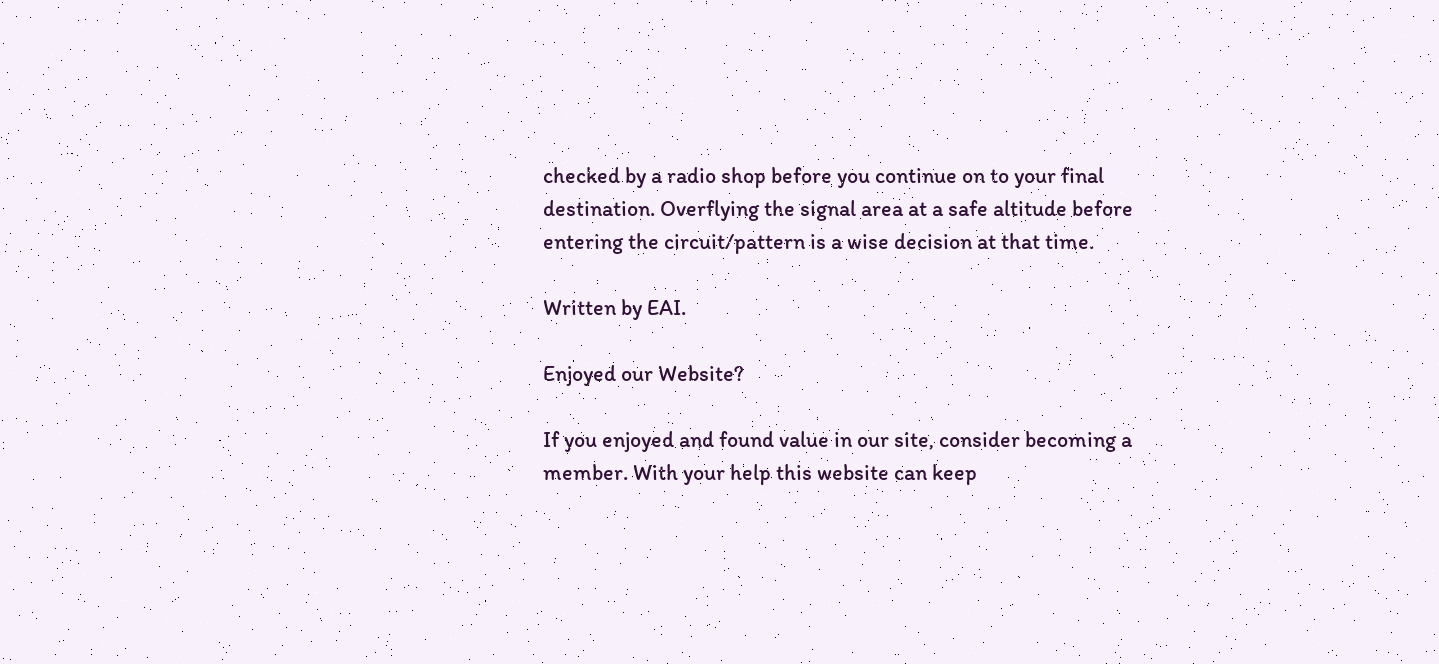checked by a radio shop before you continue on to your final destination. Overflying the signal area at a safe altitude before entering the circuit/pattern is a wise decision at that time.

Written by EAI.

Enjoyed our Website?

If you enjoyed and found value in our site, consider becoming a member. With your help this website can keep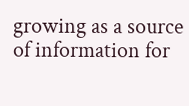growing as a source of information for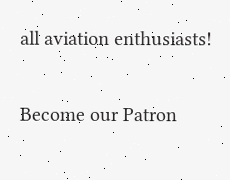all aviation enthusiasts!

Become our Patron